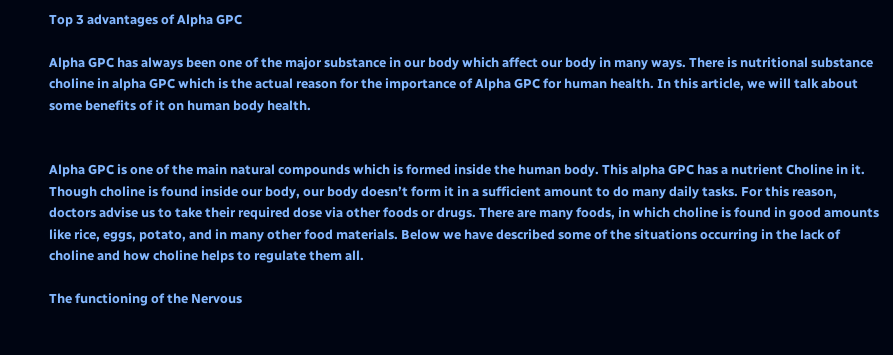Top 3 advantages of Alpha GPC

Alpha GPC has always been one of the major substance in our body which affect our body in many ways. There is nutritional substance choline in alpha GPC which is the actual reason for the importance of Alpha GPC for human health. In this article, we will talk about some benefits of it on human body health.


Alpha GPC is one of the main natural compounds which is formed inside the human body. This alpha GPC has a nutrient Choline in it. Though choline is found inside our body, our body doesn’t form it in a sufficient amount to do many daily tasks. For this reason, doctors advise us to take their required dose via other foods or drugs. There are many foods, in which choline is found in good amounts like rice, eggs, potato, and in many other food materials. Below we have described some of the situations occurring in the lack of choline and how choline helps to regulate them all.

The functioning of the Nervous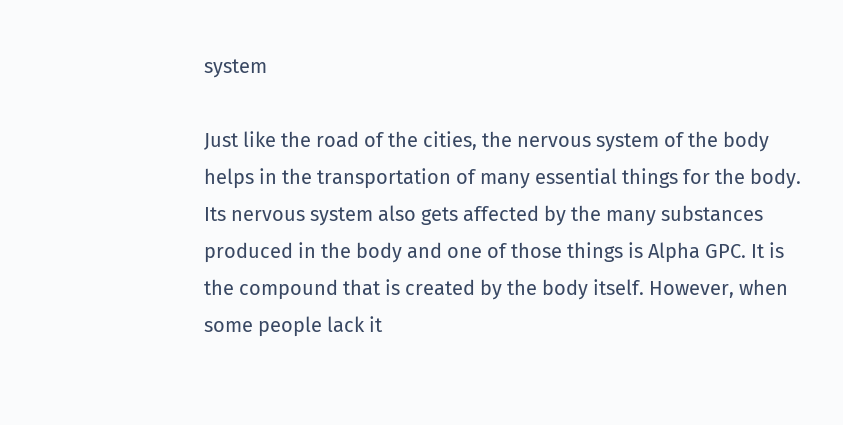system

Just like the road of the cities, the nervous system of the body helps in the transportation of many essential things for the body. Its nervous system also gets affected by the many substances produced in the body and one of those things is Alpha GPC. It is the compound that is created by the body itself. However, when some people lack it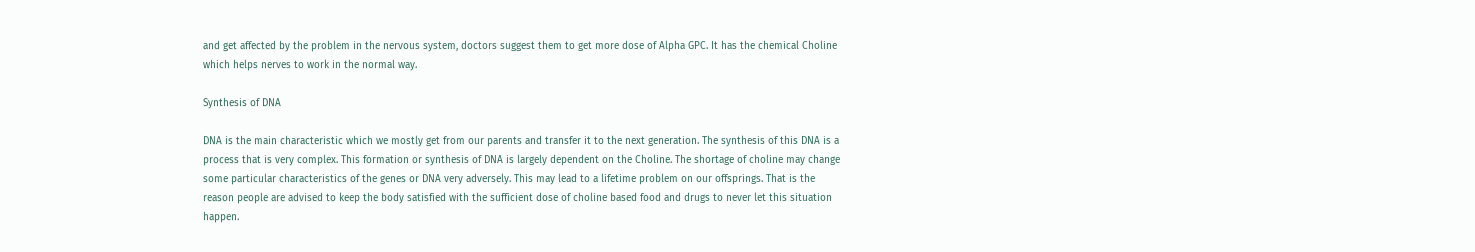and get affected by the problem in the nervous system, doctors suggest them to get more dose of Alpha GPC. It has the chemical Choline which helps nerves to work in the normal way.

Synthesis of DNA

DNA is the main characteristic which we mostly get from our parents and transfer it to the next generation. The synthesis of this DNA is a process that is very complex. This formation or synthesis of DNA is largely dependent on the Choline. The shortage of choline may change some particular characteristics of the genes or DNA very adversely. This may lead to a lifetime problem on our offsprings. That is the reason people are advised to keep the body satisfied with the sufficient dose of choline based food and drugs to never let this situation happen.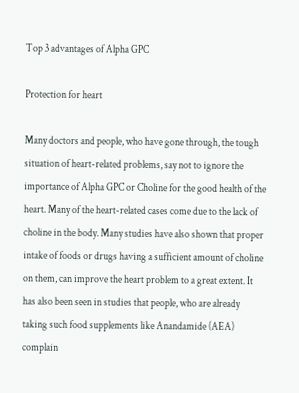Top 3 advantages of Alpha GPC

Protection for heart

Many doctors and people, who have gone through, the tough situation of heart-related problems, say not to ignore the importance of Alpha GPC or Choline for the good health of the heart. Many of the heart-related cases come due to the lack of choline in the body. Many studies have also shown that proper intake of foods or drugs having a sufficient amount of choline on them, can improve the heart problem to a great extent. It has also been seen in studies that people, who are already taking such food supplements like Anandamide (AEA)  complain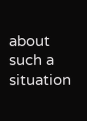about such a situation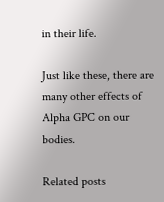in their life.

Just like these, there are many other effects of Alpha GPC on our bodies.

Related posts